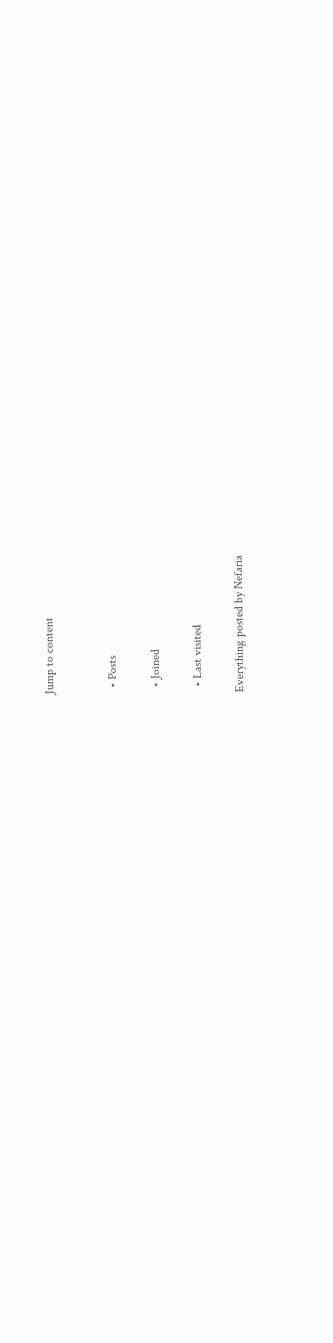Jump to content


  • Posts

  • Joined

  • Last visited

Everything posted by Nefaria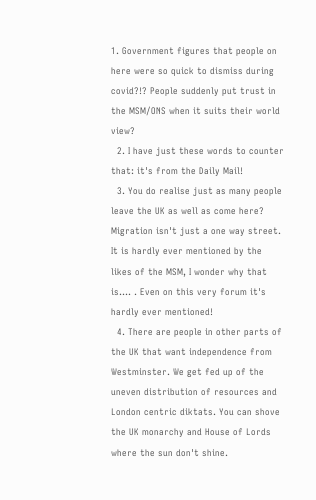1. Government figures that people on here were so quick to dismiss during covid?!? People suddenly put trust in the MSM/ONS when it suits their world view?
  2. I have just these words to counter that: it's from the Daily Mail!
  3. You do realise just as many people leave the UK as well as come here? Migration isn't just a one way street. It is hardly ever mentioned by the likes of the MSM, I wonder why that is.... . Even on this very forum it's hardly ever mentioned!
  4. There are people in other parts of the UK that want independence from Westminster. We get fed up of the uneven distribution of resources and London centric diktats. You can shove the UK monarchy and House of Lords where the sun don't shine.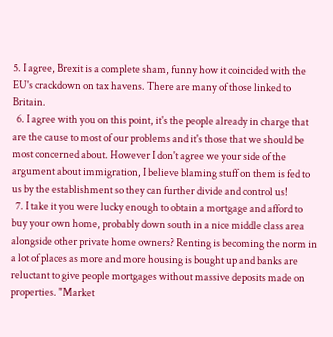5. I agree, Brexit is a complete sham, funny how it coincided with the EU's crackdown on tax havens. There are many of those linked to Britain.
  6. I agree with you on this point, it's the people already in charge that are the cause to most of our problems and it's those that we should be most concerned about. However I don't agree we your side of the argument about immigration, I believe blaming stuff on them is fed to us by the establishment so they can further divide and control us!
  7. I take it you were lucky enough to obtain a mortgage and afford to buy your own home, probably down south in a nice middle class area alongside other private home owners? Renting is becoming the norm in a lot of places as more and more housing is bought up and banks are reluctant to give people mortgages without massive deposits made on properties. "Market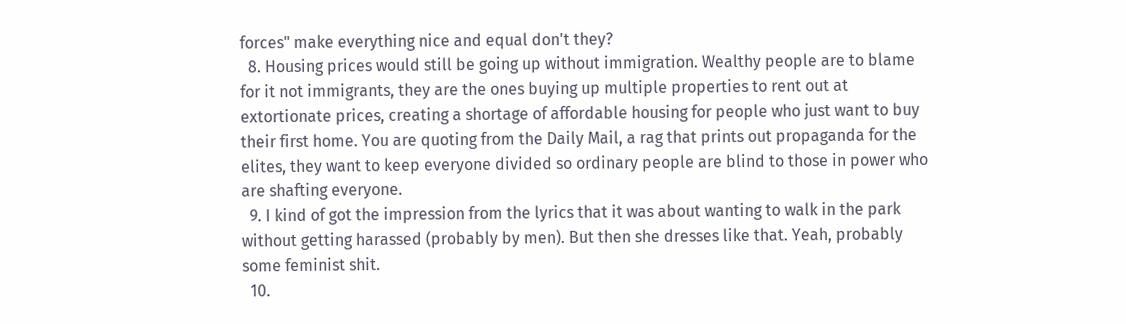forces" make everything nice and equal don't they?
  8. Housing prices would still be going up without immigration. Wealthy people are to blame for it not immigrants, they are the ones buying up multiple properties to rent out at extortionate prices, creating a shortage of affordable housing for people who just want to buy their first home. You are quoting from the Daily Mail, a rag that prints out propaganda for the elites, they want to keep everyone divided so ordinary people are blind to those in power who are shafting everyone.
  9. I kind of got the impression from the lyrics that it was about wanting to walk in the park without getting harassed (probably by men). But then she dresses like that. Yeah, probably some feminist shit.
  10.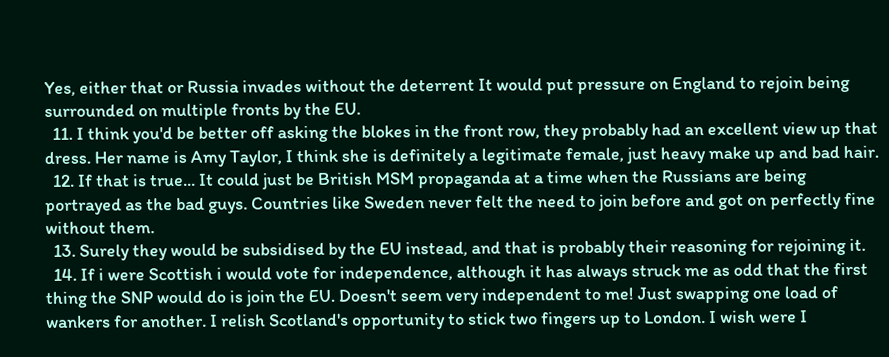Yes, either that or Russia invades without the deterrent It would put pressure on England to rejoin being surrounded on multiple fronts by the EU.
  11. I think you'd be better off asking the blokes in the front row, they probably had an excellent view up that dress. Her name is Amy Taylor, I think she is definitely a legitimate female, just heavy make up and bad hair.
  12. If that is true... It could just be British MSM propaganda at a time when the Russians are being portrayed as the bad guys. Countries like Sweden never felt the need to join before and got on perfectly fine without them.
  13. Surely they would be subsidised by the EU instead, and that is probably their reasoning for rejoining it.
  14. If i were Scottish i would vote for independence, although it has always struck me as odd that the first thing the SNP would do is join the EU. Doesn't seem very independent to me! Just swapping one load of wankers for another. I relish Scotland's opportunity to stick two fingers up to London. I wish were I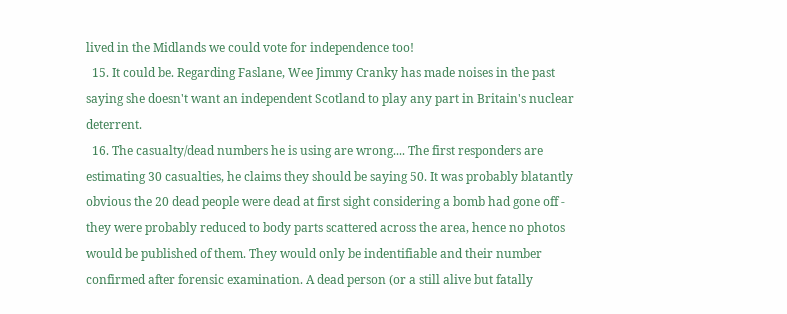lived in the Midlands we could vote for independence too!
  15. It could be. Regarding Faslane, Wee Jimmy Cranky has made noises in the past saying she doesn't want an independent Scotland to play any part in Britain's nuclear deterrent.
  16. The casualty/dead numbers he is using are wrong.... The first responders are estimating 30 casualties, he claims they should be saying 50. It was probably blatantly obvious the 20 dead people were dead at first sight considering a bomb had gone off - they were probably reduced to body parts scattered across the area, hence no photos would be published of them. They would only be indentifiable and their number confirmed after forensic examination. A dead person (or a still alive but fatally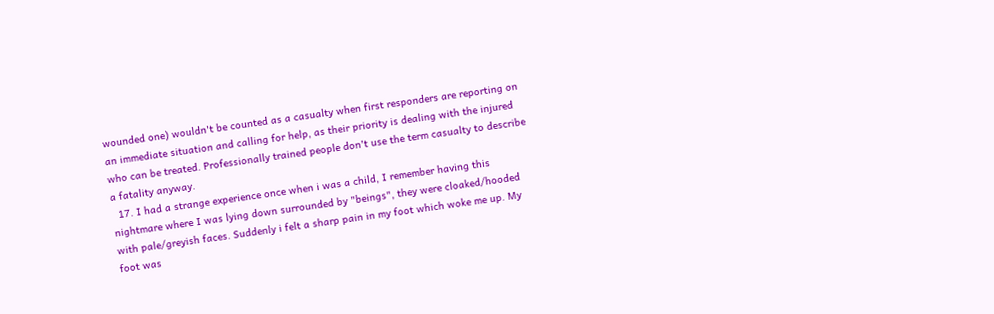wounded one) wouldn't be counted as a casualty when first responders are reporting on an immediate situation and calling for help, as their priority is dealing with the injured who can be treated. Professionally trained people don't use the term casualty to describe a fatality anyway.
  17. I had a strange experience once when i was a child, I remember having this nightmare where I was lying down surrounded by "beings", they were cloaked/hooded with pale/greyish faces. Suddenly i felt a sharp pain in my foot which woke me up. My foot was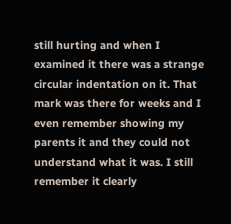still hurting and when I examined it there was a strange circular indentation on it. That mark was there for weeks and I even remember showing my parents it and they could not understand what it was. I still remember it clearly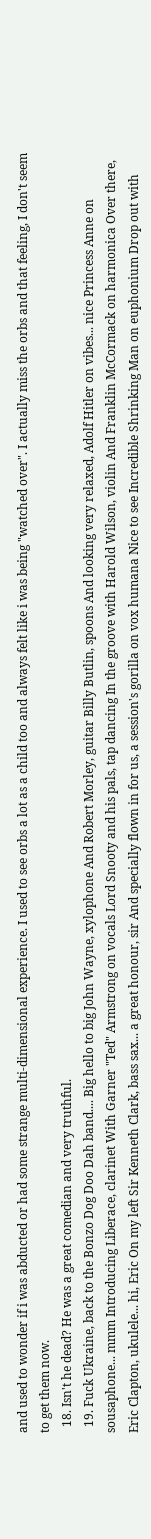and used to wonder if i was abducted or had some strange multi-dimensional experience. I used to see orbs a lot as a child too and always felt like i was being "watched over". I actually miss the orbs and that feeling, I don't seem to get them now.
  18. Isn't he dead? He was a great comedian and very truthful.
  19. Fuck Ukraine, back to the Bonzo Dog Doo Dah band.... Big hello to big John Wayne, xylophone And Robert Morley, guitar Billy Butlin, spoons And looking very relaxed, Adolf Hitler on vibes... nice Princess Anne on sousaphone... mmm Introducing Liberace, clarinet With Garner "Ted" Armstrong on vocals Lord Snooty and his pals, tap dancing In the groove with Harold Wilson, violin And Franklin McCormack on harmonica Over there, Eric Clapton, ukulele... hi, Eric On my left Sir Kenneth Clark, bass sax... a great honour, sir And specially flown in for us, a session's gorilla on vox humana Nice to see Incredible Shrinking Man on euphonium Drop out with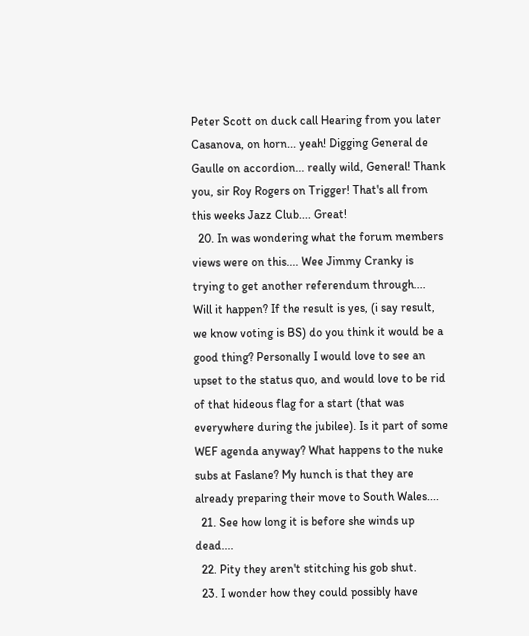Peter Scott on duck call Hearing from you later Casanova, on horn... yeah! Digging General de Gaulle on accordion... really wild, General! Thank you, sir Roy Rogers on Trigger! That's all from this weeks Jazz Club.... Great!
  20. In was wondering what the forum members views were on this.... Wee Jimmy Cranky is trying to get another referendum through.... Will it happen? If the result is yes, (i say result, we know voting is BS) do you think it would be a good thing? Personally I would love to see an upset to the status quo, and would love to be rid of that hideous flag for a start (that was everywhere during the jubilee). Is it part of some WEF agenda anyway? What happens to the nuke subs at Faslane? My hunch is that they are already preparing their move to South Wales....
  21. See how long it is before she winds up dead....
  22. Pity they aren't stitching his gob shut.
  23. I wonder how they could possibly have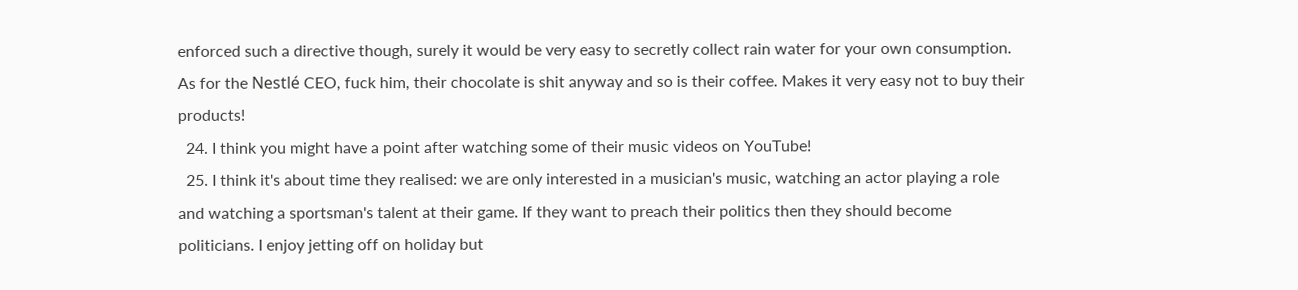enforced such a directive though, surely it would be very easy to secretly collect rain water for your own consumption. As for the Nestlé CEO, fuck him, their chocolate is shit anyway and so is their coffee. Makes it very easy not to buy their products!
  24. I think you might have a point after watching some of their music videos on YouTube!
  25. I think it's about time they realised: we are only interested in a musician's music, watching an actor playing a role and watching a sportsman's talent at their game. If they want to preach their politics then they should become politicians. I enjoy jetting off on holiday but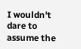I wouldn't dare to assume the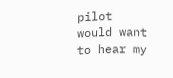pilot would want to hear my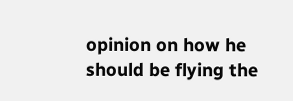opinion on how he should be flying the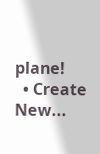plane!
  • Create New...